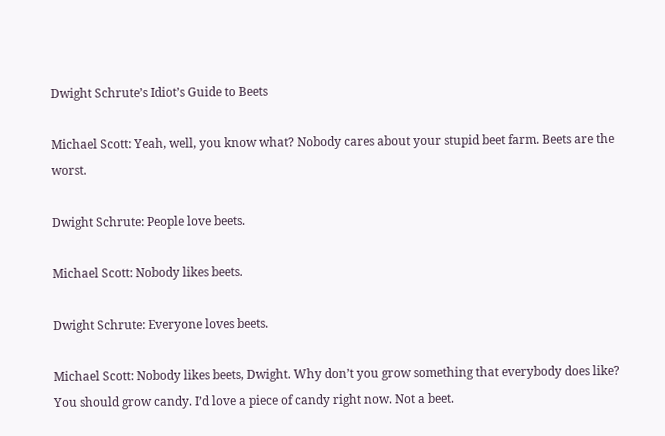Dwight Schrute’s Idiot’s Guide to Beets

Michael Scott: Yeah, well, you know what? Nobody cares about your stupid beet farm. Beets are the worst.

Dwight Schrute: People love beets.

Michael Scott: Nobody likes beets.

Dwight Schrute: Everyone loves beets.

Michael Scott: Nobody likes beets, Dwight. Why don’t you grow something that everybody does like? You should grow candy. I’d love a piece of candy right now. Not a beet.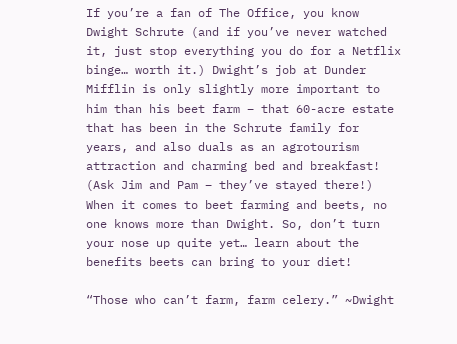If you’re a fan of The Office, you know Dwight Schrute (and if you’ve never watched it, just stop everything you do for a Netflix binge… worth it.) Dwight’s job at Dunder Mifflin is only slightly more important to him than his beet farm – that 60-acre estate that has been in the Schrute family for years, and also duals as an agrotourism attraction and charming bed and breakfast! (Ask Jim and Pam – they’ve stayed there!) When it comes to beet farming and beets, no one knows more than Dwight. So, don’t turn your nose up quite yet… learn about the benefits beets can bring to your diet!

“Those who can’t farm, farm celery.” ~Dwight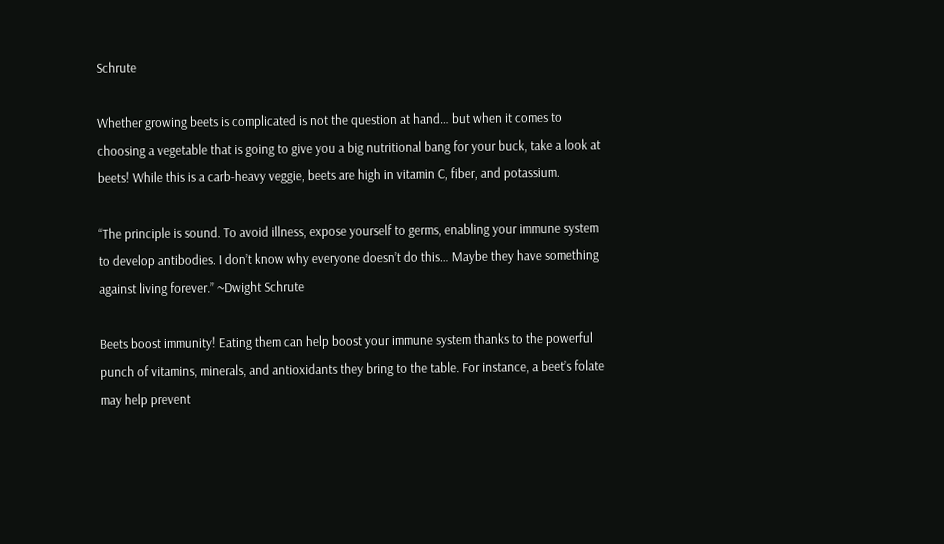Schrute

Whether growing beets is complicated is not the question at hand… but when it comes to choosing a vegetable that is going to give you a big nutritional bang for your buck, take a look at beets! While this is a carb-heavy veggie, beets are high in vitamin C, fiber, and potassium.

“The principle is sound. To avoid illness, expose yourself to germs, enabling your immune system to develop antibodies. I don’t know why everyone doesn’t do this… Maybe they have something against living forever.” ~Dwight Schrute

Beets boost immunity! Eating them can help boost your immune system thanks to the powerful punch of vitamins, minerals, and antioxidants they bring to the table. For instance, a beet’s folate may help prevent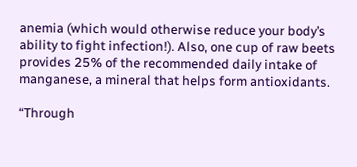anemia (which would otherwise reduce your body’s ability to fight infection!). Also, one cup of raw beets provides 25% of the recommended daily intake of manganese, a mineral that helps form antioxidants.

“Through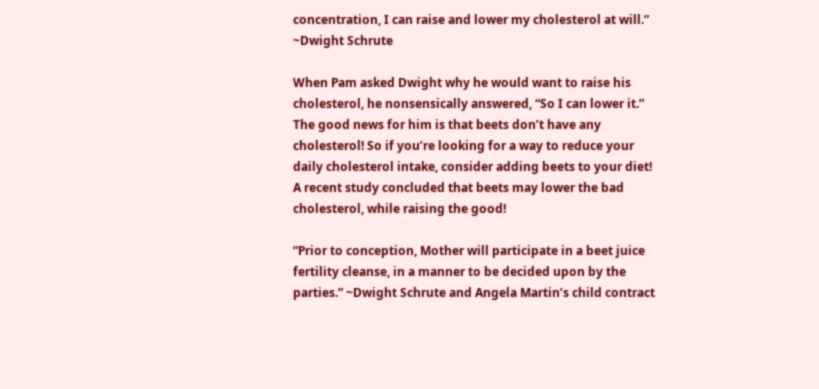concentration, I can raise and lower my cholesterol at will.” ~Dwight Schrute

When Pam asked Dwight why he would want to raise his cholesterol, he nonsensically answered, “So I can lower it.” The good news for him is that beets don’t have any cholesterol! So if you’re looking for a way to reduce your daily cholesterol intake, consider adding beets to your diet! A recent study concluded that beets may lower the bad cholesterol, while raising the good!

“Prior to conception, Mother will participate in a beet juice fertility cleanse, in a manner to be decided upon by the parties.” ~Dwight Schrute and Angela Martin’s child contract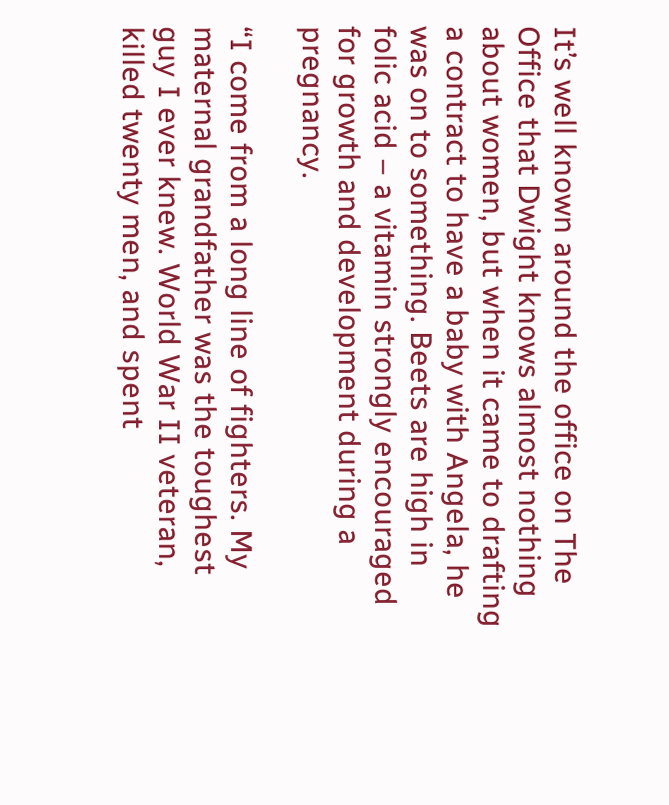It’s well known around the office on The Office that Dwight knows almost nothing about women, but when it came to drafting a contract to have a baby with Angela, he was on to something. Beets are high in folic acid – a vitamin strongly encouraged for growth and development during a pregnancy.

“I come from a long line of fighters. My maternal grandfather was the toughest guy I ever knew. World War II veteran, killed twenty men, and spent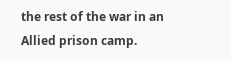the rest of the war in an Allied prison camp.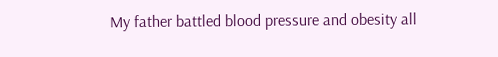My father battled blood pressure and obesity all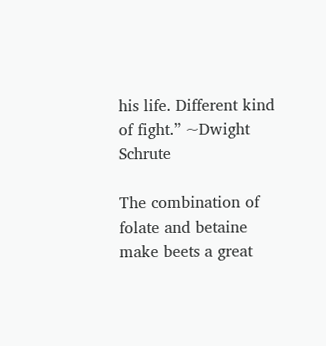his life. Different kind of fight.” ~Dwight Schrute

The combination of folate and betaine make beets a great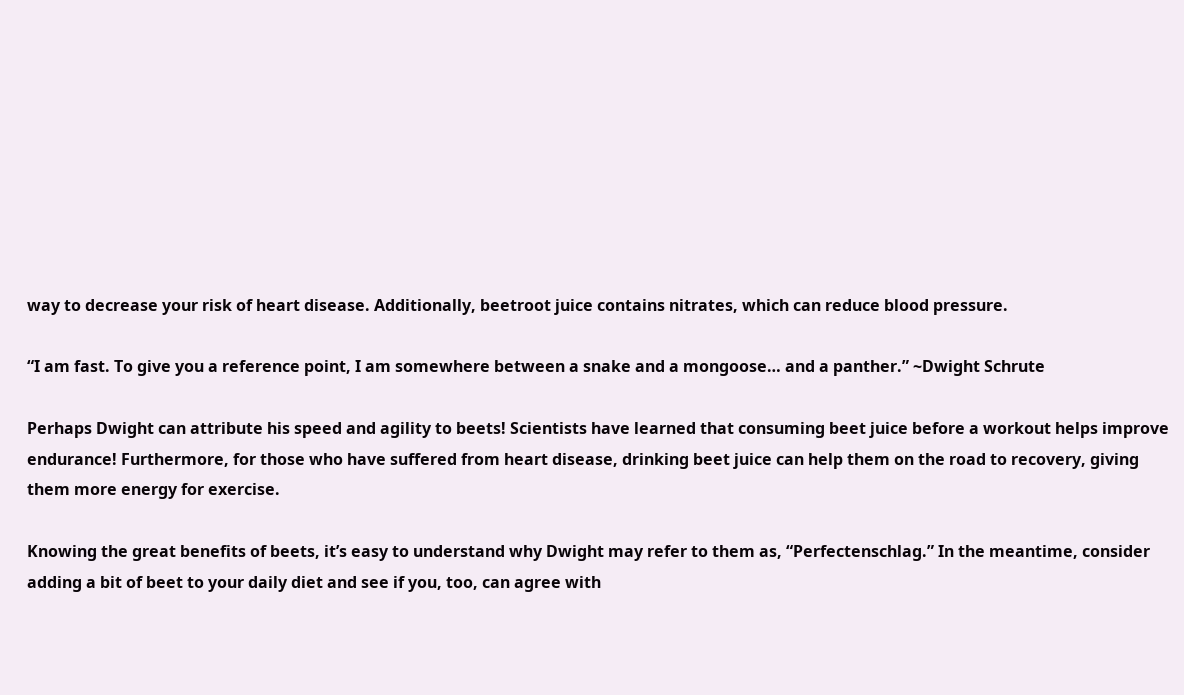way to decrease your risk of heart disease. Additionally, beetroot juice contains nitrates, which can reduce blood pressure.

“I am fast. To give you a reference point, I am somewhere between a snake and a mongoose… and a panther.” ~Dwight Schrute

Perhaps Dwight can attribute his speed and agility to beets! Scientists have learned that consuming beet juice before a workout helps improve endurance! Furthermore, for those who have suffered from heart disease, drinking beet juice can help them on the road to recovery, giving them more energy for exercise.

Knowing the great benefits of beets, it’s easy to understand why Dwight may refer to them as, “Perfectenschlag.” In the meantime, consider adding a bit of beet to your daily diet and see if you, too, can agree with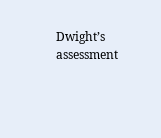Dwight’s assessment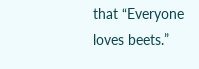that “Everyone loves beets.”